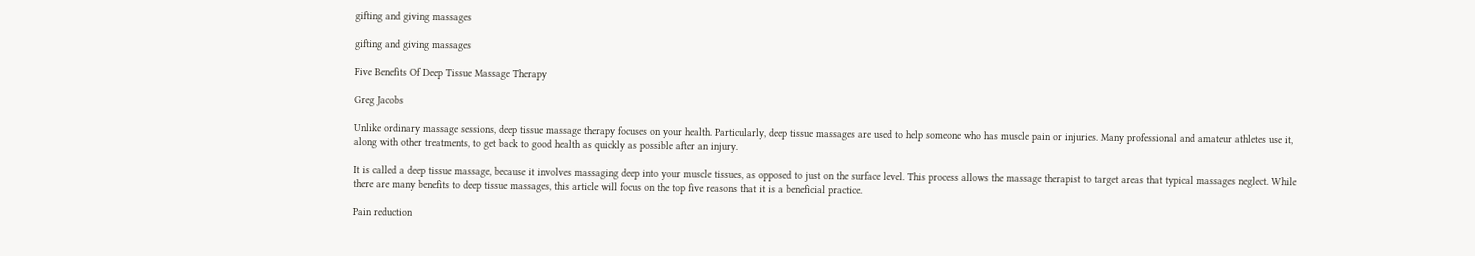gifting and giving massages

gifting and giving massages

Five Benefits Of Deep Tissue Massage Therapy

Greg Jacobs

Unlike ordinary massage sessions, deep tissue massage therapy focuses on your health. Particularly, deep tissue massages are used to help someone who has muscle pain or injuries. Many professional and amateur athletes use it, along with other treatments, to get back to good health as quickly as possible after an injury.

It is called a deep tissue massage, because it involves massaging deep into your muscle tissues, as opposed to just on the surface level. This process allows the massage therapist to target areas that typical massages neglect. While there are many benefits to deep tissue massages, this article will focus on the top five reasons that it is a beneficial practice.

Pain reduction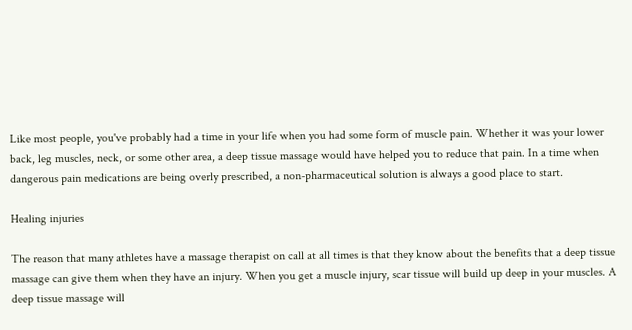Like most people, you've probably had a time in your life when you had some form of muscle pain. Whether it was your lower back, leg muscles, neck, or some other area, a deep tissue massage would have helped you to reduce that pain. In a time when dangerous pain medications are being overly prescribed, a non-pharmaceutical solution is always a good place to start.

Healing injuries

The reason that many athletes have a massage therapist on call at all times is that they know about the benefits that a deep tissue massage can give them when they have an injury. When you get a muscle injury, scar tissue will build up deep in your muscles. A deep tissue massage will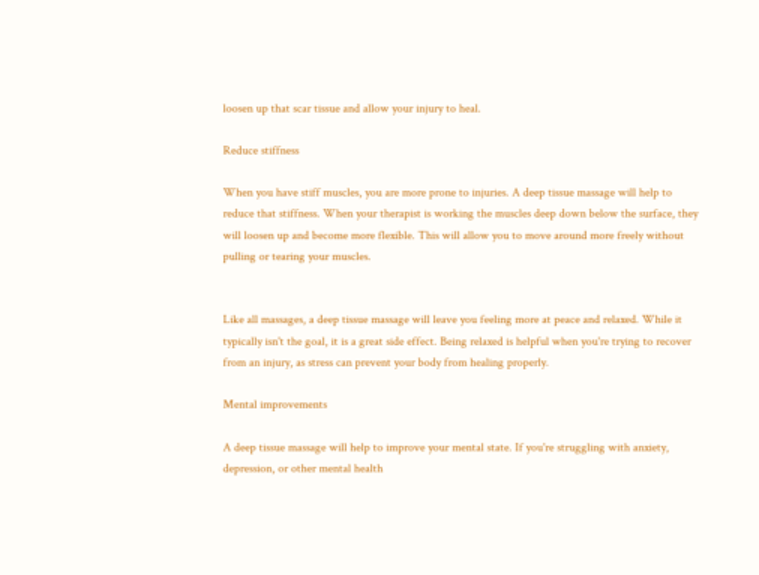loosen up that scar tissue and allow your injury to heal.

Reduce stiffness

When you have stiff muscles, you are more prone to injuries. A deep tissue massage will help to reduce that stiffness. When your therapist is working the muscles deep down below the surface, they will loosen up and become more flexible. This will allow you to move around more freely without pulling or tearing your muscles.


Like all massages, a deep tissue massage will leave you feeling more at peace and relaxed. While it typically isn't the goal, it is a great side effect. Being relaxed is helpful when you're trying to recover from an injury, as stress can prevent your body from healing properly.

Mental improvements

A deep tissue massage will help to improve your mental state. If you're struggling with anxiety, depression, or other mental health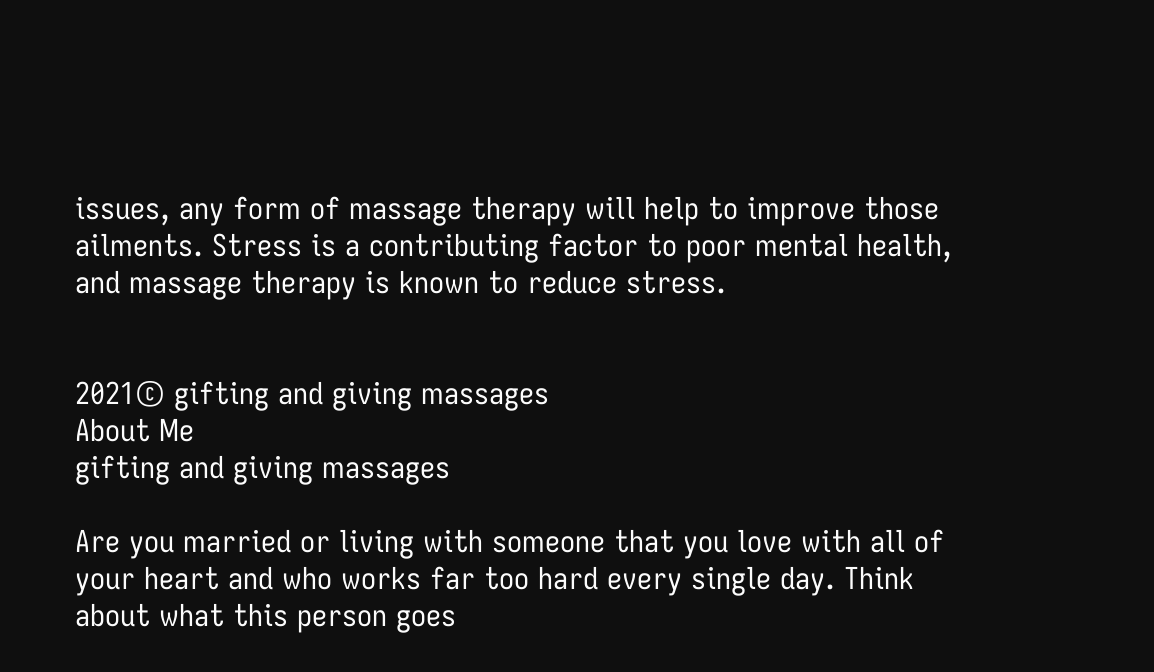issues, any form of massage therapy will help to improve those ailments. Stress is a contributing factor to poor mental health, and massage therapy is known to reduce stress.


2021© gifting and giving massages
About Me
gifting and giving massages

Are you married or living with someone that you love with all of your heart and who works far too hard every single day. Think about what this person goes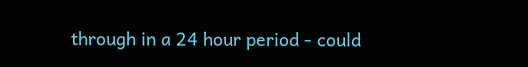through in a 24 hour period - could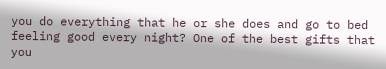you do everything that he or she does and go to bed feeling good every night? One of the best gifts that you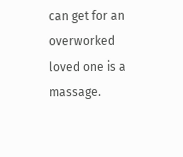can get for an overworked loved one is a massage.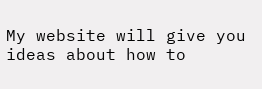My website will give you ideas about how to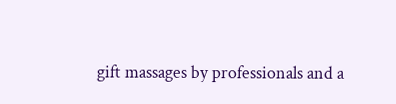gift massages by professionals and a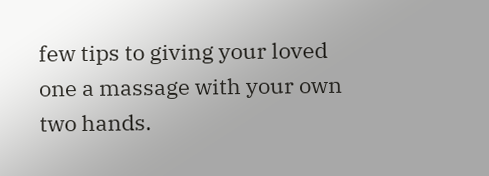few tips to giving your loved one a massage with your own two hands.